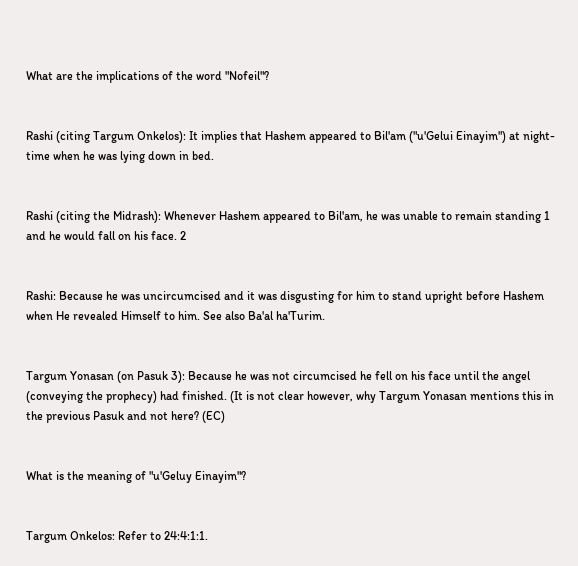What are the implications of the word "Nofeil"?


Rashi (citing Targum Onkelos): It implies that Hashem appeared to Bil'am ("u'Gelui Einayim") at night-time when he was lying down in bed.


Rashi (citing the Midrash): Whenever Hashem appeared to Bil'am, he was unable to remain standing 1 and he would fall on his face. 2


Rashi: Because he was uncircumcised and it was disgusting for him to stand upright before Hashem when He revealed Himself to him. See also Ba'al ha'Turim.


Targum Yonasan (on Pasuk 3): Because he was not circumcised he fell on his face until the angel (conveying the prophecy) had finished. (It is not clear however, why Targum Yonasan mentions this in the previous Pasuk and not here? (EC)


What is the meaning of "u'Geluy Einayim"?


Targum Onkelos: Refer to 24:4:1:1.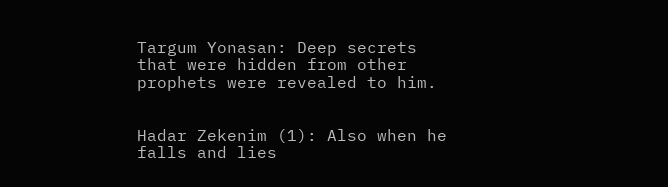Targum Yonasan: Deep secrets that were hidden from other prophets were revealed to him.


Hadar Zekenim (1): Also when he falls and lies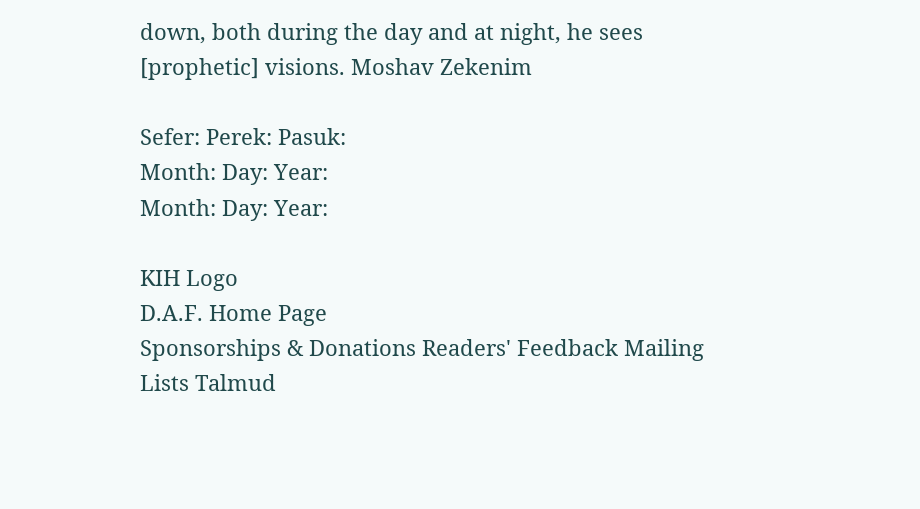down, both during the day and at night, he sees [prophetic] visions. Moshav Zekenim

Sefer: Perek: Pasuk:
Month: Day: Year:
Month: Day: Year:

KIH Logo
D.A.F. Home Page
Sponsorships & Donations Readers' Feedback Mailing Lists Talmud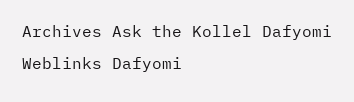Archives Ask the Kollel Dafyomi Weblinks Dafyomi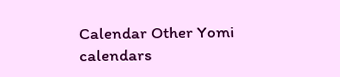Calendar Other Yomi calendars